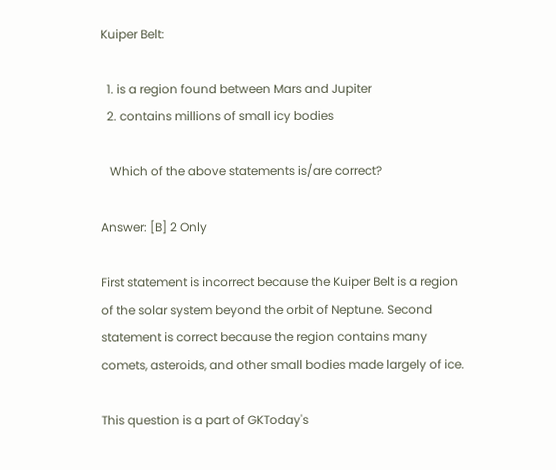Kuiper Belt:

  1. is a region found between Mars and Jupiter
  2. contains millions of small icy bodies

   Which of the above statements is/are correct?

Answer: [B] 2 Only

First statement is incorrect because the Kuiper Belt is a region of the solar system beyond the orbit of Neptune. Second statement is correct because the region contains many comets, asteroids, and other small bodies made largely of ice.

This question is a part of GKToday's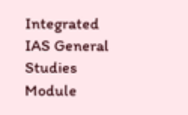Integrated IAS General Studies Module